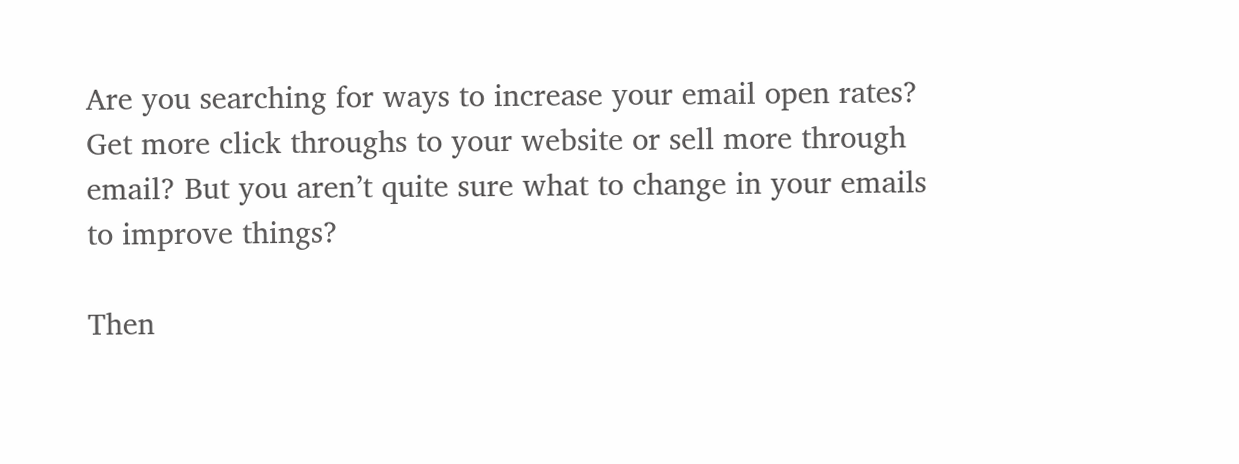Are you searching for ways to increase your email open rates? Get more click throughs to your website or sell more through email? But you aren’t quite sure what to change in your emails to improve things?

Then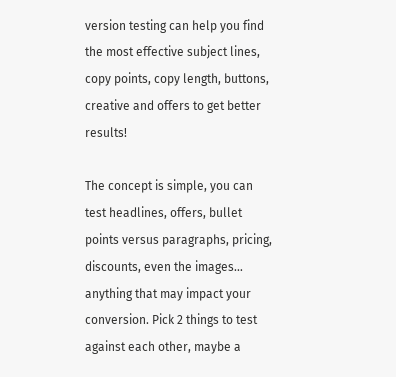version testing can help you find the most effective subject lines, copy points, copy length, buttons, creative and offers to get better results!

The concept is simple, you can test headlines, offers, bullet points versus paragraphs, pricing, discounts, even the images… anything that may impact your conversion. Pick 2 things to test against each other, maybe a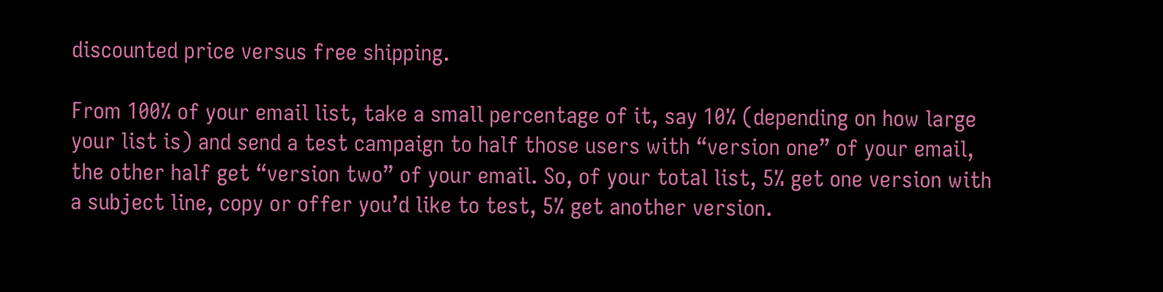discounted price versus free shipping.

From 100% of your email list, take a small percentage of it, say 10% (depending on how large your list is) and send a test campaign to half those users with “version one” of your email, the other half get “version two” of your email. So, of your total list, 5% get one version with a subject line, copy or offer you’d like to test, 5% get another version.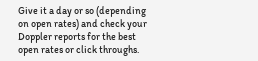Give it a day or so (depending on open rates) and check your Doppler reports for the best open rates or click throughs.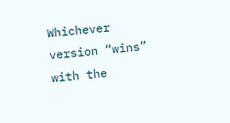Whichever version “wins” with the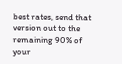best rates, send that version out to the remaining 90% of your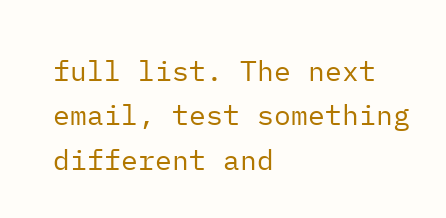full list. The next email, test something different and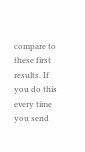compare to these first results. If you do this every time you send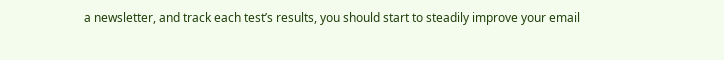a newsletter, and track each test’s results, you should start to steadily improve your email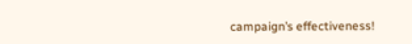campaign’s effectiveness!